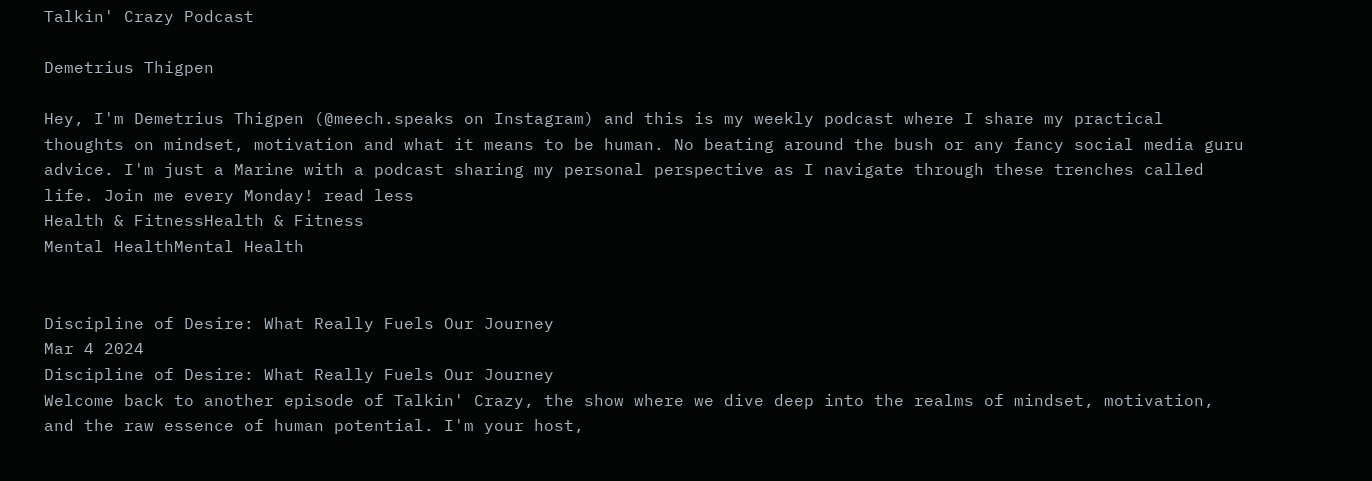Talkin' Crazy Podcast

Demetrius Thigpen

Hey, I'm Demetrius Thigpen (@meech.speaks on Instagram) and this is my weekly podcast where I share my practical thoughts on mindset, motivation and what it means to be human. No beating around the bush or any fancy social media guru advice. I'm just a Marine with a podcast sharing my personal perspective as I navigate through these trenches called life. Join me every Monday! read less
Health & FitnessHealth & Fitness
Mental HealthMental Health


Discipline of Desire: What Really Fuels Our Journey
Mar 4 2024
Discipline of Desire: What Really Fuels Our Journey
Welcome back to another episode of Talkin' Crazy, the show where we dive deep into the realms of mindset, motivation, and the raw essence of human potential. I'm your host,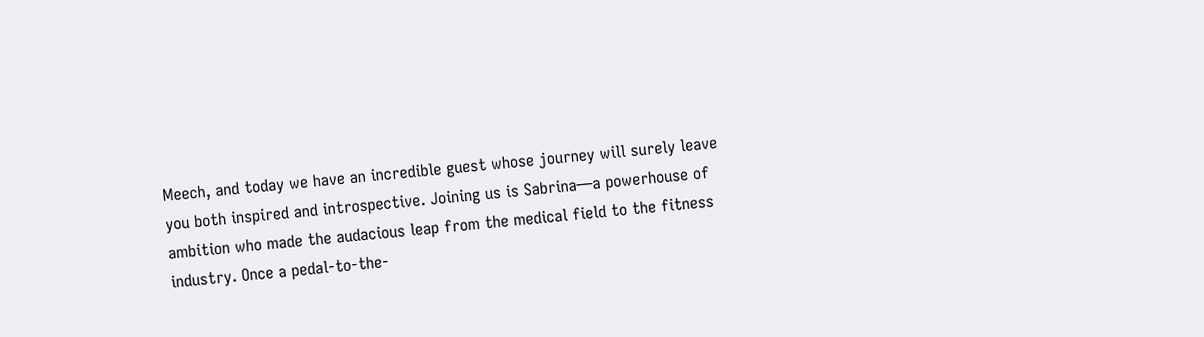Meech, and today we have an incredible guest whose journey will surely leave you both inspired and introspective. Joining us is Sabrina—a powerhouse of ambition who made the audacious leap from the medical field to the fitness industry. Once a pedal-to-the-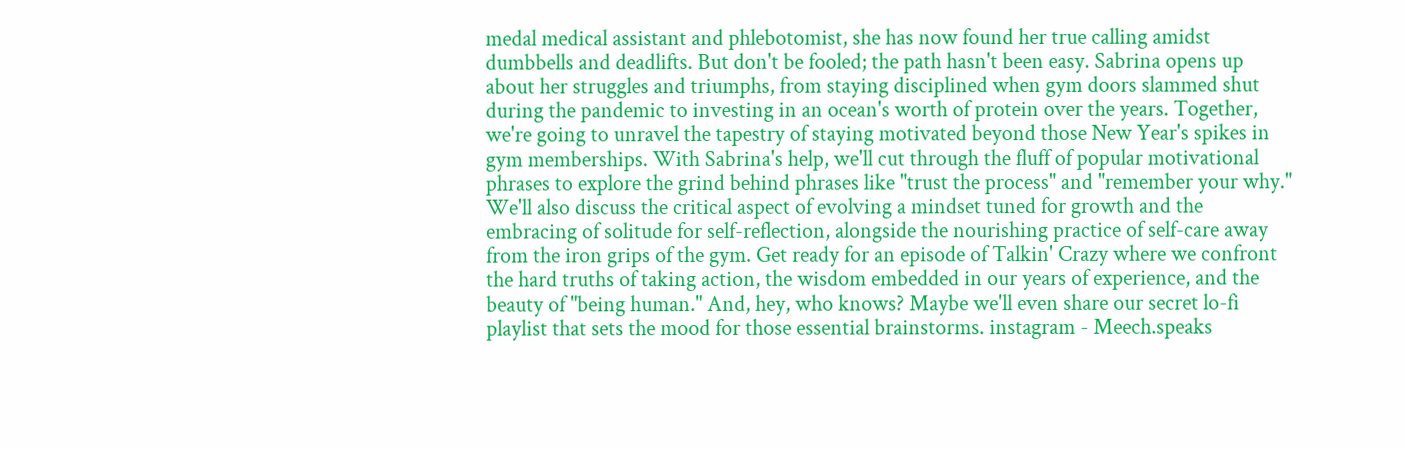medal medical assistant and phlebotomist, she has now found her true calling amidst dumbbells and deadlifts. But don't be fooled; the path hasn't been easy. Sabrina opens up about her struggles and triumphs, from staying disciplined when gym doors slammed shut during the pandemic to investing in an ocean's worth of protein over the years. Together, we're going to unravel the tapestry of staying motivated beyond those New Year's spikes in gym memberships. With Sabrina's help, we'll cut through the fluff of popular motivational phrases to explore the grind behind phrases like "trust the process" and "remember your why." We'll also discuss the critical aspect of evolving a mindset tuned for growth and the embracing of solitude for self-reflection, alongside the nourishing practice of self-care away from the iron grips of the gym. Get ready for an episode of Talkin' Crazy where we confront the hard truths of taking action, the wisdom embedded in our years of experience, and the beauty of "being human." And, hey, who knows? Maybe we'll even share our secret lo-fi playlist that sets the mood for those essential brainstorms. instagram - Meech.speaks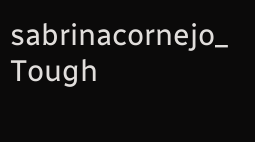sabrinacornejo_
Tough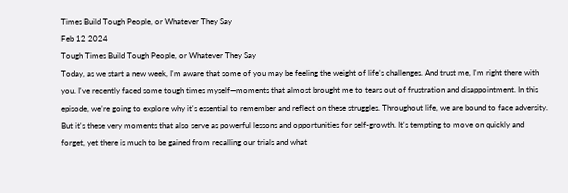Times Build Tough People, or Whatever They Say
Feb 12 2024
Tough Times Build Tough People, or Whatever They Say
Today, as we start a new week, I'm aware that some of you may be feeling the weight of life’s challenges. And trust me, I'm right there with you. I've recently faced some tough times myself—moments that almost brought me to tears out of frustration and disappointment. In this episode, we’re going to explore why it's essential to remember and reflect on these struggles. Throughout life, we are bound to face adversity. But it's these very moments that also serve as powerful lessons and opportunities for self-growth. It's tempting to move on quickly and forget, yet there is much to be gained from recalling our trials and what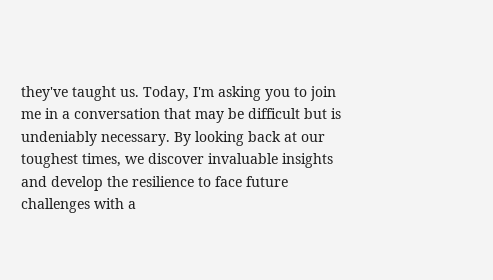they've taught us. Today, I'm asking you to join me in a conversation that may be difficult but is undeniably necessary. By looking back at our toughest times, we discover invaluable insights and develop the resilience to face future challenges with a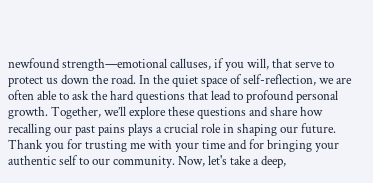newfound strength—emotional calluses, if you will, that serve to protect us down the road. In the quiet space of self-reflection, we are often able to ask the hard questions that lead to profound personal growth. Together, we’ll explore these questions and share how recalling our past pains plays a crucial role in shaping our future. Thank you for trusting me with your time and for bringing your authentic self to our community. Now, let's take a deep,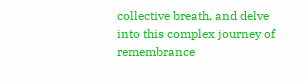collective breath, and delve into this complex journey of remembrance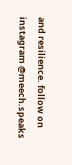and resilience. follow on instagram @meech.speaks